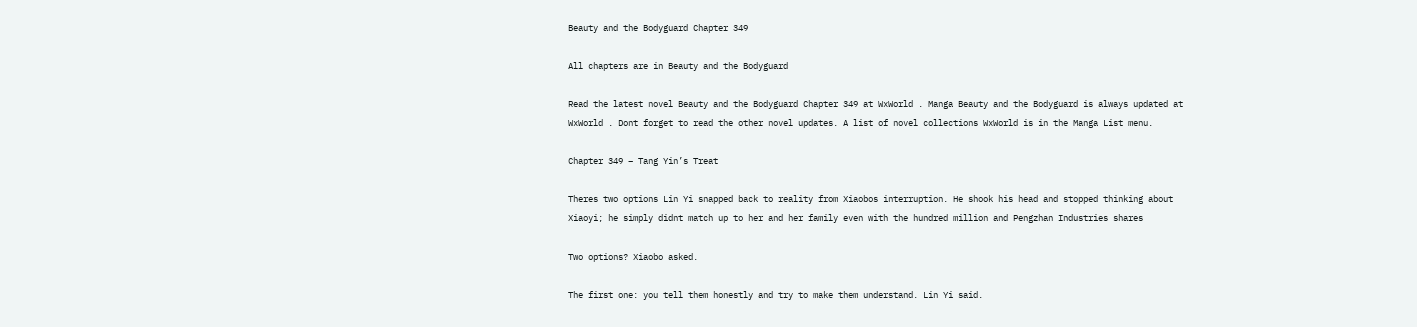Beauty and the Bodyguard Chapter 349

All chapters are in Beauty and the Bodyguard

Read the latest novel Beauty and the Bodyguard Chapter 349 at WxWorld . Manga Beauty and the Bodyguard is always updated at WxWorld . Dont forget to read the other novel updates. A list of novel collections WxWorld is in the Manga List menu.

Chapter 349 – Tang Yin’s Treat

Theres two options Lin Yi snapped back to reality from Xiaobos interruption. He shook his head and stopped thinking about Xiaoyi; he simply didnt match up to her and her family even with the hundred million and Pengzhan Industries shares

Two options? Xiaobo asked.

The first one: you tell them honestly and try to make them understand. Lin Yi said.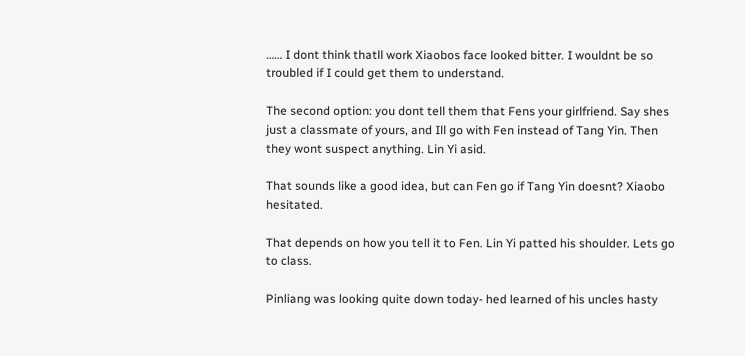…… I dont think thatll work Xiaobos face looked bitter. I wouldnt be so troubled if I could get them to understand.

The second option: you dont tell them that Fens your girlfriend. Say shes just a classmate of yours, and Ill go with Fen instead of Tang Yin. Then they wont suspect anything. Lin Yi asid.

That sounds like a good idea, but can Fen go if Tang Yin doesnt? Xiaobo hesitated.

That depends on how you tell it to Fen. Lin Yi patted his shoulder. Lets go to class.

Pinliang was looking quite down today- hed learned of his uncles hasty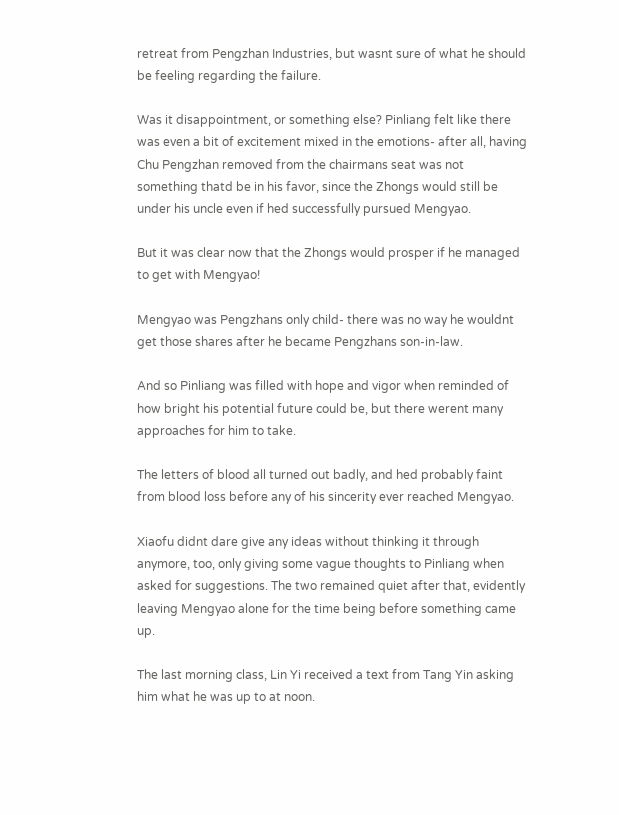retreat from Pengzhan Industries, but wasnt sure of what he should be feeling regarding the failure.

Was it disappointment, or something else? Pinliang felt like there was even a bit of excitement mixed in the emotions- after all, having Chu Pengzhan removed from the chairmans seat was not something thatd be in his favor, since the Zhongs would still be under his uncle even if hed successfully pursued Mengyao.

But it was clear now that the Zhongs would prosper if he managed to get with Mengyao!

Mengyao was Pengzhans only child- there was no way he wouldnt get those shares after he became Pengzhans son-in-law.

And so Pinliang was filled with hope and vigor when reminded of how bright his potential future could be, but there werent many approaches for him to take.

The letters of blood all turned out badly, and hed probably faint from blood loss before any of his sincerity ever reached Mengyao.

Xiaofu didnt dare give any ideas without thinking it through anymore, too, only giving some vague thoughts to Pinliang when asked for suggestions. The two remained quiet after that, evidently leaving Mengyao alone for the time being before something came up.

The last morning class, Lin Yi received a text from Tang Yin asking him what he was up to at noon.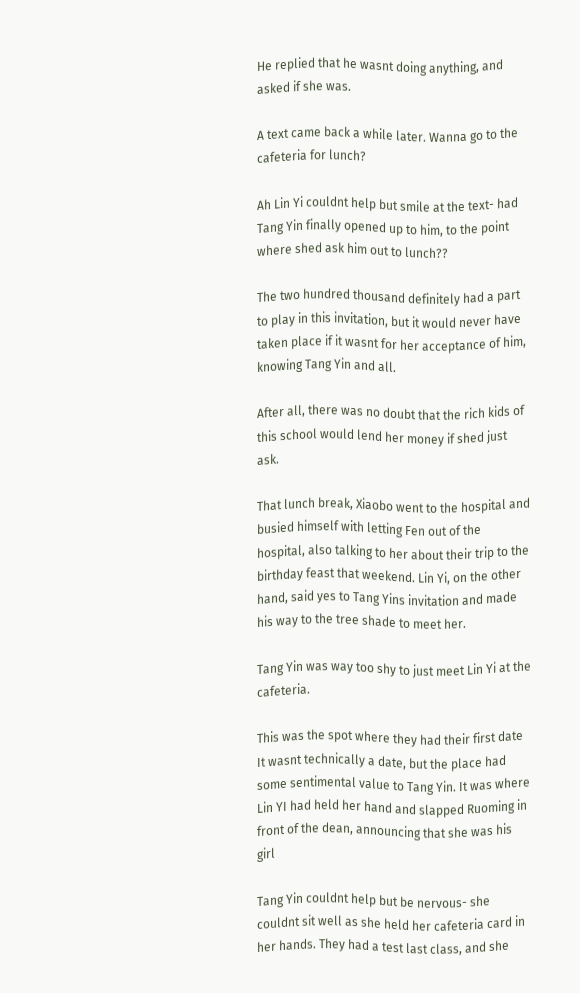He replied that he wasnt doing anything, and asked if she was.

A text came back a while later. Wanna go to the cafeteria for lunch?

Ah Lin Yi couldnt help but smile at the text- had Tang Yin finally opened up to him, to the point where shed ask him out to lunch??

The two hundred thousand definitely had a part to play in this invitation, but it would never have taken place if it wasnt for her acceptance of him, knowing Tang Yin and all.

After all, there was no doubt that the rich kids of this school would lend her money if shed just ask.

That lunch break, Xiaobo went to the hospital and busied himself with letting Fen out of the hospital, also talking to her about their trip to the birthday feast that weekend. Lin Yi, on the other hand, said yes to Tang Yins invitation and made his way to the tree shade to meet her.

Tang Yin was way too shy to just meet Lin Yi at the cafeteria.

This was the spot where they had their first date It wasnt technically a date, but the place had some sentimental value to Tang Yin. It was where Lin YI had held her hand and slapped Ruoming in front of the dean, announcing that she was his girl

Tang Yin couldnt help but be nervous- she couldnt sit well as she held her cafeteria card in her hands. They had a test last class, and she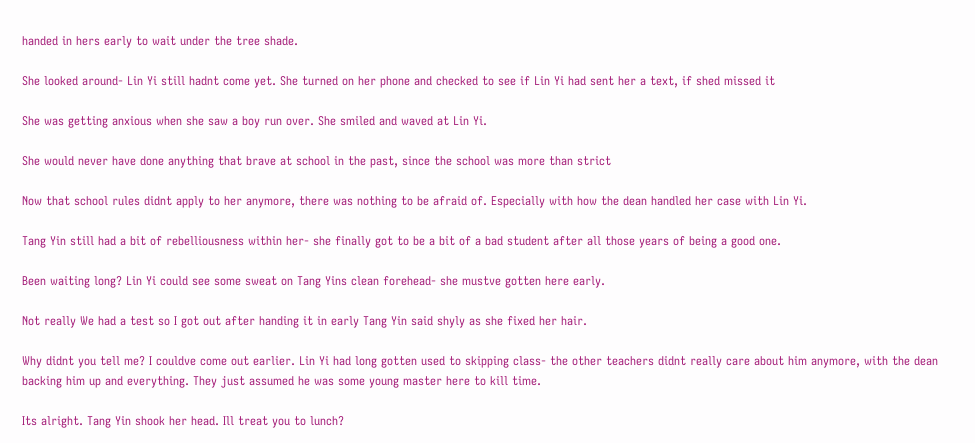handed in hers early to wait under the tree shade.

She looked around- Lin Yi still hadnt come yet. She turned on her phone and checked to see if Lin Yi had sent her a text, if shed missed it

She was getting anxious when she saw a boy run over. She smiled and waved at Lin Yi.

She would never have done anything that brave at school in the past, since the school was more than strict

Now that school rules didnt apply to her anymore, there was nothing to be afraid of. Especially with how the dean handled her case with Lin Yi.

Tang Yin still had a bit of rebelliousness within her- she finally got to be a bit of a bad student after all those years of being a good one.

Been waiting long? Lin Yi could see some sweat on Tang Yins clean forehead- she mustve gotten here early.

Not really We had a test so I got out after handing it in early Tang Yin said shyly as she fixed her hair.

Why didnt you tell me? I couldve come out earlier. Lin Yi had long gotten used to skipping class- the other teachers didnt really care about him anymore, with the dean backing him up and everything. They just assumed he was some young master here to kill time.

Its alright. Tang Yin shook her head. Ill treat you to lunch?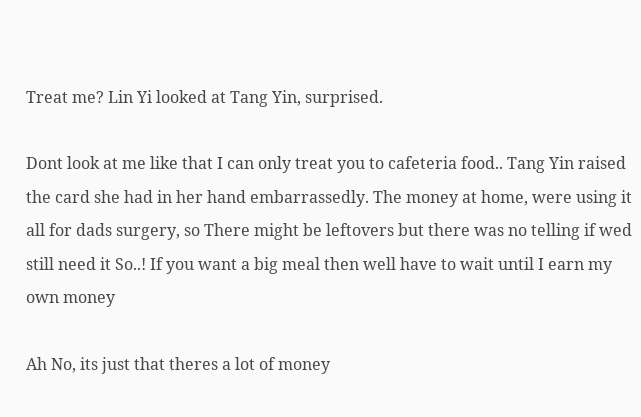Treat me? Lin Yi looked at Tang Yin, surprised.

Dont look at me like that I can only treat you to cafeteria food.. Tang Yin raised the card she had in her hand embarrassedly. The money at home, were using it all for dads surgery, so There might be leftovers but there was no telling if wed still need it So..! If you want a big meal then well have to wait until I earn my own money

Ah No, its just that theres a lot of money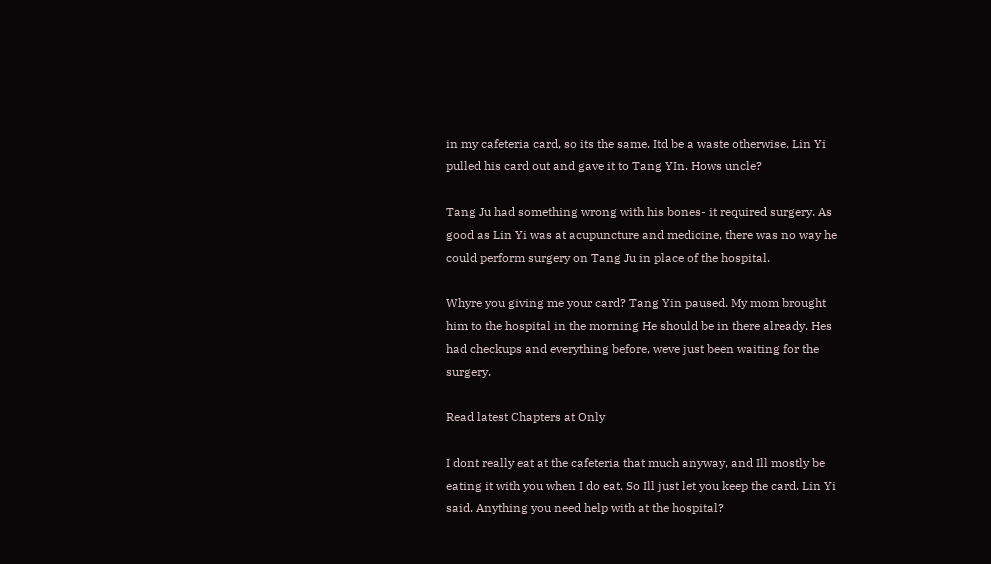in my cafeteria card, so its the same. Itd be a waste otherwise. Lin Yi pulled his card out and gave it to Tang YIn. Hows uncle?

Tang Ju had something wrong with his bones- it required surgery. As good as Lin Yi was at acupuncture and medicine, there was no way he could perform surgery on Tang Ju in place of the hospital.

Whyre you giving me your card? Tang Yin paused. My mom brought him to the hospital in the morning He should be in there already. Hes had checkups and everything before, weve just been waiting for the surgery.

Read latest Chapters at Only

I dont really eat at the cafeteria that much anyway, and Ill mostly be eating it with you when I do eat. So Ill just let you keep the card. Lin Yi said. Anything you need help with at the hospital?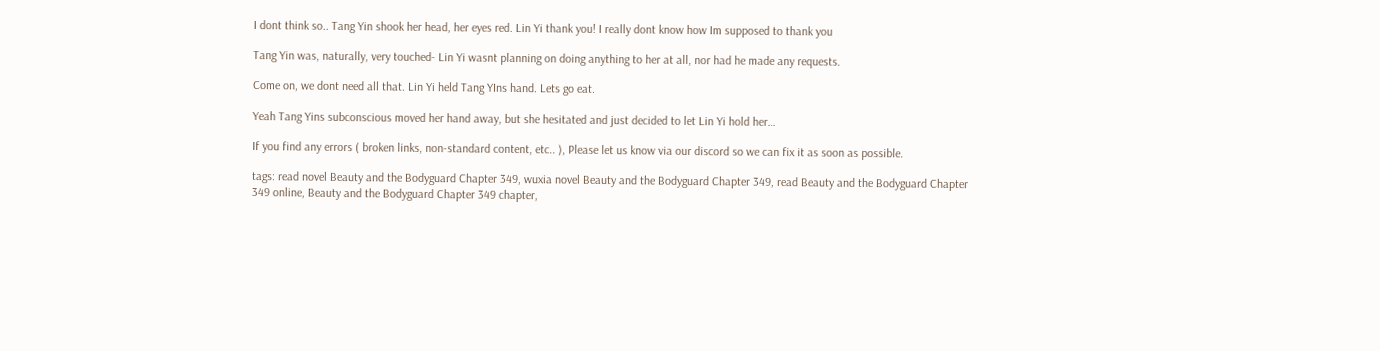I dont think so.. Tang Yin shook her head, her eyes red. Lin Yi thank you! I really dont know how Im supposed to thank you

Tang Yin was, naturally, very touched- Lin Yi wasnt planning on doing anything to her at all, nor had he made any requests.

Come on, we dont need all that. Lin Yi held Tang YIns hand. Lets go eat.

Yeah Tang Yins subconscious moved her hand away, but she hesitated and just decided to let Lin Yi hold her…

If you find any errors ( broken links, non-standard content, etc.. ), Please let us know via our discord so we can fix it as soon as possible.

tags: read novel Beauty and the Bodyguard Chapter 349, wuxia novel Beauty and the Bodyguard Chapter 349, read Beauty and the Bodyguard Chapter 349 online, Beauty and the Bodyguard Chapter 349 chapter,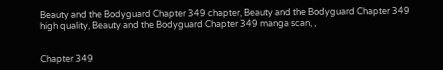Beauty and the Bodyguard Chapter 349 chapter, Beauty and the Bodyguard Chapter 349 high quality, Beauty and the Bodyguard Chapter 349 manga scan, ,


Chapter 349